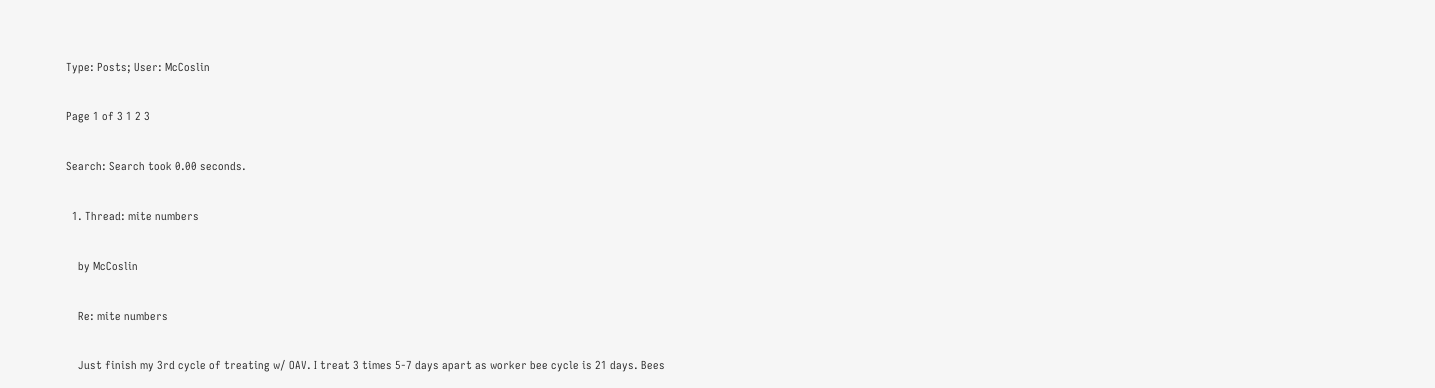Type: Posts; User: McCoslin

Page 1 of 3 1 2 3

Search: Search took 0.00 seconds.

  1. Thread: mite numbers

    by McCoslin

    Re: mite numbers

    Just finish my 3rd cycle of treating w/ OAV. I treat 3 times 5-7 days apart as worker bee cycle is 21 days. Bees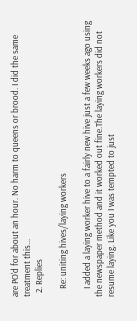are PO'd for about an hour. No harm to queens or brood. I did the same treatment this...
  2. Replies

    Re: uniting hives/laying workers

    I added a laying worker hive to a fairly new hive just a few weeks ago using the newspaper method and it worked out fine.The laying workers did not resume laying. Like you I was tempted to just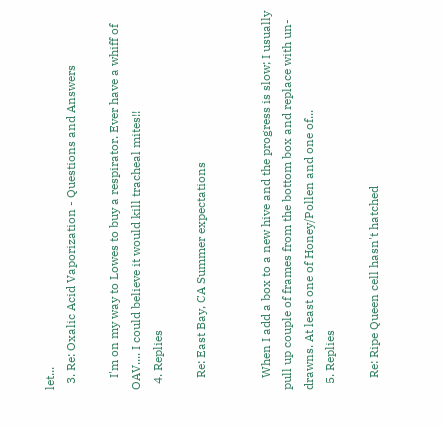let...
  3. Re: Oxalic Acid Vaporization - Questions and Answers

    I'm on my way to Lowes to buy a respirator. Ever have a whiff of OAV.... I could believe it would kill tracheal mites!!
  4. Replies

    Re: East Bay, CA Summer expectations


    When I add a box to a new hive and the progress is slow; I usually pull up couple of frames from the bottom box and replace with un-drawns. At least one of Honey/Pollen and one of...
  5. Replies

    Re: Ripe Queen cell hasn't hatched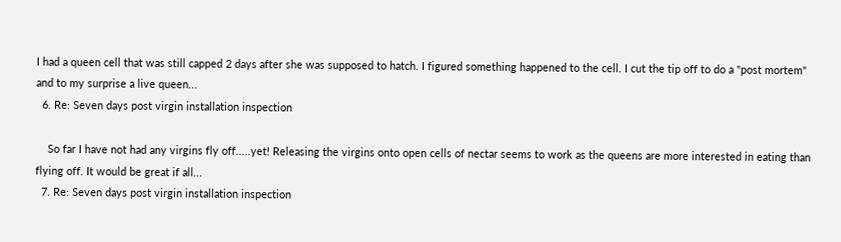I had a queen cell that was still capped 2 days after she was supposed to hatch. I figured something happened to the cell. I cut the tip off to do a "post mortem" and to my surprise a live queen...
  6. Re: Seven days post virgin installation inspection

    So far I have not had any virgins fly off.....yet! Releasing the virgins onto open cells of nectar seems to work as the queens are more interested in eating than flying off. It would be great if all...
  7. Re: Seven days post virgin installation inspection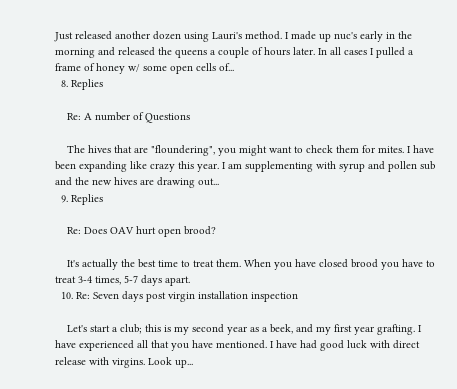Just released another dozen using Lauri's method. I made up nuc's early in the morning and released the queens a couple of hours later. In all cases I pulled a frame of honey w/ some open cells of...
  8. Replies

    Re: A number of Questions

    The hives that are "floundering", you might want to check them for mites. I have been expanding like crazy this year. I am supplementing with syrup and pollen sub and the new hives are drawing out...
  9. Replies

    Re: Does OAV hurt open brood?

    It's actually the best time to treat them. When you have closed brood you have to treat 3-4 times, 5-7 days apart.
  10. Re: Seven days post virgin installation inspection

    Let's start a club; this is my second year as a beek, and my first year grafting. I have experienced all that you have mentioned. I have had good luck with direct release with virgins. Look up...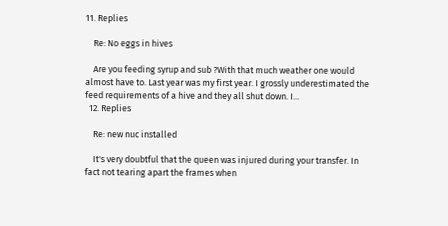11. Replies

    Re: No eggs in hives

    Are you feeding syrup and sub ?With that much weather one would almost have to. Last year was my first year. I grossly underestimated the feed requirements of a hive and they all shut down. I...
  12. Replies

    Re: new nuc installed

    It's very doubtful that the queen was injured during your transfer. In fact not tearing apart the frames when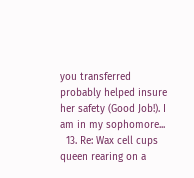you transferred probably helped insure her safety (Good Job!). I am in my sophomore...
  13. Re: Wax cell cups queen rearing on a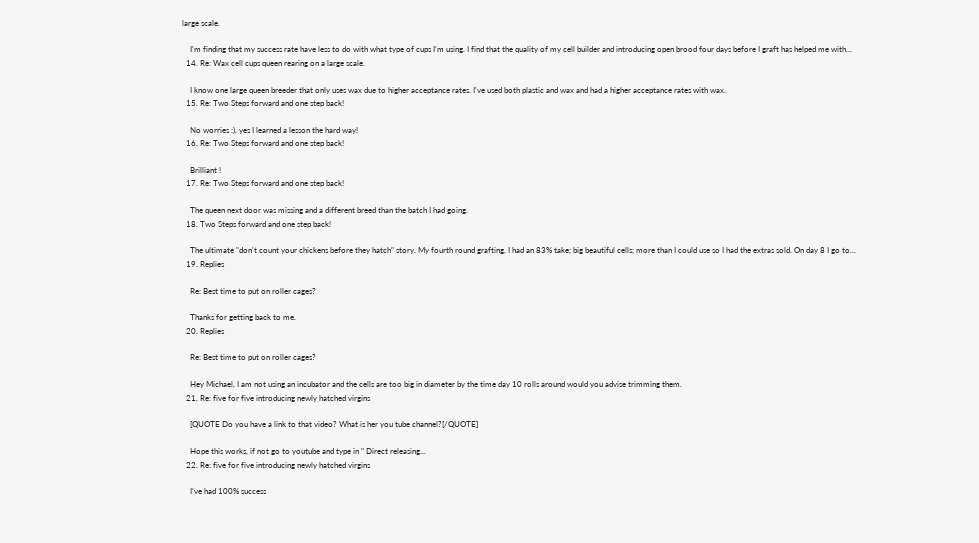large scale.

    I'm finding that my success rate have less to do with what type of cups I'm using. I find that the quality of my cell builder and introducing open brood four days before I graft has helped me with...
  14. Re: Wax cell cups queen rearing on a large scale.

    I know one large queen breeder that only uses wax due to higher acceptance rates. I've used both plastic and wax and had a higher acceptance rates with wax.
  15. Re: Two Steps forward and one step back!

    No worries :), yes I learned a lesson the hard way!
  16. Re: Two Steps forward and one step back!

    Brilliant !
  17. Re: Two Steps forward and one step back!

    The queen next door was missing and a different breed than the batch I had going.
  18. Two Steps forward and one step back!

    The ultimate "don't count your chickens before they hatch" story. My fourth round grafting, I had an 83% take; big beautiful cells; more than I could use so I had the extras sold. On day 8 I go to...
  19. Replies

    Re: Best time to put on roller cages?

    Thanks for getting back to me.
  20. Replies

    Re: Best time to put on roller cages?

    Hey Michael, I am not using an incubator and the cells are too big in diameter by the time day 10 rolls around would you advise trimming them.
  21. Re: five for five introducing newly hatched virgins

    [QUOTE Do you have a link to that video? What is her you tube channel?[/QUOTE]

    Hope this works, if not go to youtube and type in " Direct releasing...
  22. Re: five for five introducing newly hatched virgins

    I've had 100% success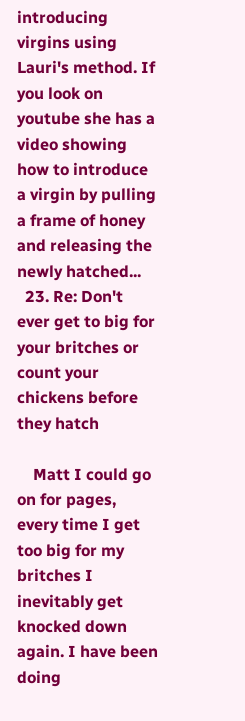introducing virgins using Lauri's method. If you look on youtube she has a video showing how to introduce a virgin by pulling a frame of honey and releasing the newly hatched...
  23. Re: Don't ever get to big for your britches or count your chickens before they hatch

    Matt I could go on for pages, every time I get too big for my britches I inevitably get knocked down again. I have been doing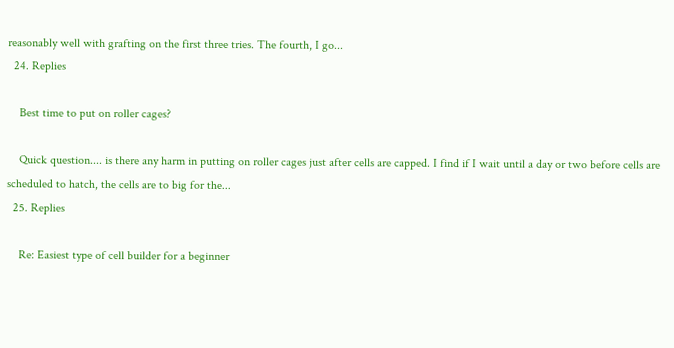reasonably well with grafting on the first three tries. The fourth, I go...
  24. Replies

    Best time to put on roller cages?

    Quick question.... is there any harm in putting on roller cages just after cells are capped. I find if I wait until a day or two before cells are scheduled to hatch, the cells are to big for the...
  25. Replies

    Re: Easiest type of cell builder for a beginner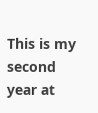This is my second year at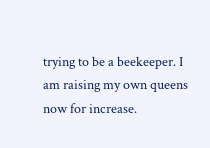trying to be a beekeeper. I am raising my own queens now for increase.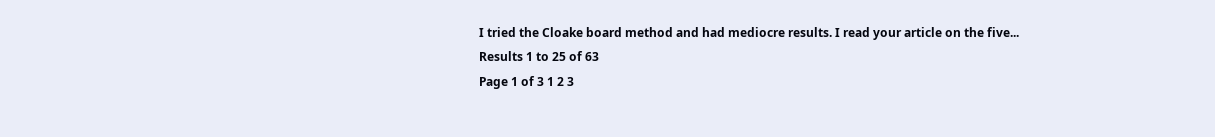I tried the Cloake board method and had mediocre results. I read your article on the five...
Results 1 to 25 of 63
Page 1 of 3 1 2 3